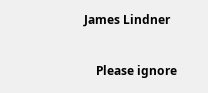James Lindner

    Please ignore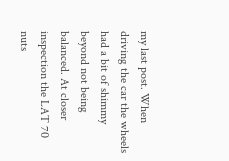my last post. When driving the car the wheels had a bit of shimmy beyond not being balanced. At closer inspection the LAT 70 nuts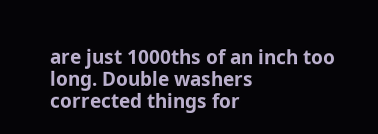are just 1000ths of an inch too long. Double washers corrected things for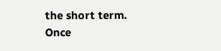the short term. Once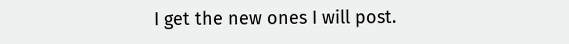I get the new ones I will post.